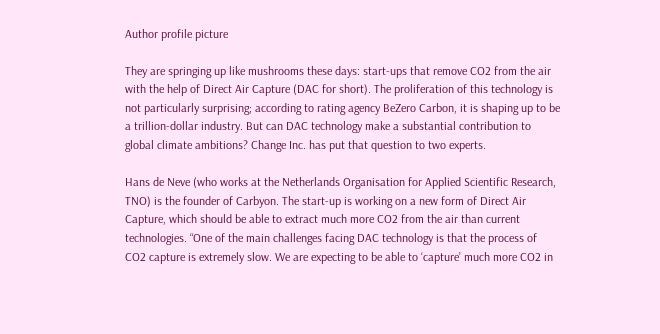Author profile picture

They are springing up like mushrooms these days: start-ups that remove CO2 from the air with the help of Direct Air Capture (DAC for short). The proliferation of this technology is not particularly surprising; according to rating agency BeZero Carbon, it is shaping up to be a trillion-dollar industry. But can DAC technology make a substantial contribution to global climate ambitions? Change Inc. has put that question to two experts.

Hans de Neve (who works at the Netherlands Organisation for Applied Scientific Research, TNO) is the founder of Carbyon. The start-up is working on a new form of Direct Air Capture, which should be able to extract much more CO2 from the air than current technologies. “One of the main challenges facing DAC technology is that the process of CO2 capture is extremely slow. We are expecting to be able to ‘capture’ much more CO2 in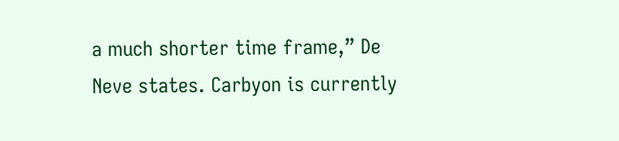a much shorter time frame,” De Neve states. Carbyon is currently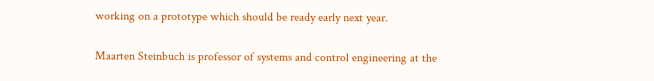working on a prototype which should be ready early next year.

Maarten Steinbuch is professor of systems and control engineering at the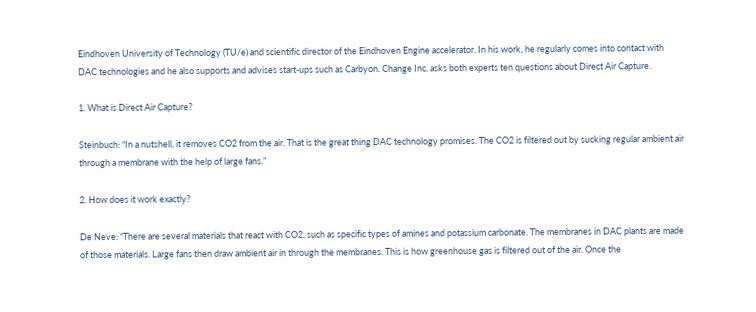Eindhoven University of Technology (TU/e) and scientific director of the Eindhoven Engine accelerator. In his work, he regularly comes into contact with DAC technologies and he also supports and advises start-ups such as Carbyon. Change Inc. asks both experts ten questions about Direct Air Capture.

1. What is Direct Air Capture?

Steinbuch: “In a nutshell, it removes CO2 from the air. That is the great thing DAC technology promises. The CO2 is filtered out by sucking regular ambient air through a membrane with the help of large fans.”

2. How does it work exactly?

De Neve: “There are several materials that react with CO2, such as specific types of amines and potassium carbonate. The membranes in DAC plants are made of those materials. Large fans then draw ambient air in through the membranes. This is how greenhouse gas is filtered out of the air. Once the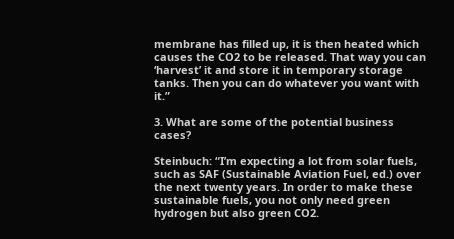membrane has filled up, it is then heated which causes the CO2 to be released. That way you can ‘harvest’ it and store it in temporary storage tanks. Then you can do whatever you want with it.”

3. What are some of the potential business cases?

Steinbuch: “I’m expecting a lot from solar fuels, such as SAF (Sustainable Aviation Fuel, ed.) over the next twenty years. In order to make these sustainable fuels, you not only need green hydrogen but also green CO2.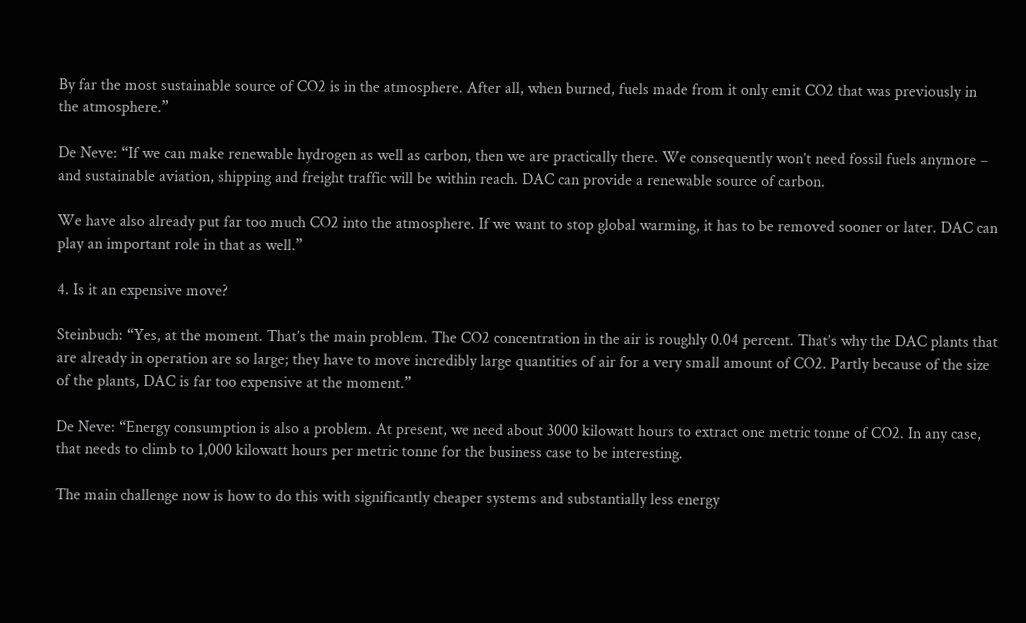By far the most sustainable source of CO2 is in the atmosphere. After all, when burned, fuels made from it only emit CO2 that was previously in the atmosphere.”

De Neve: “If we can make renewable hydrogen as well as carbon, then we are practically there. We consequently won’t need fossil fuels anymore – and sustainable aviation, shipping and freight traffic will be within reach. DAC can provide a renewable source of carbon.

We have also already put far too much CO2 into the atmosphere. If we want to stop global warming, it has to be removed sooner or later. DAC can play an important role in that as well.”

4. Is it an expensive move?

Steinbuch: “Yes, at the moment. That’s the main problem. The CO2 concentration in the air is roughly 0.04 percent. That’s why the DAC plants that are already in operation are so large; they have to move incredibly large quantities of air for a very small amount of CO2. Partly because of the size of the plants, DAC is far too expensive at the moment.”

De Neve: “Energy consumption is also a problem. At present, we need about 3000 kilowatt hours to extract one metric tonne of CO2. In any case, that needs to climb to 1,000 kilowatt hours per metric tonne for the business case to be interesting.

The main challenge now is how to do this with significantly cheaper systems and substantially less energy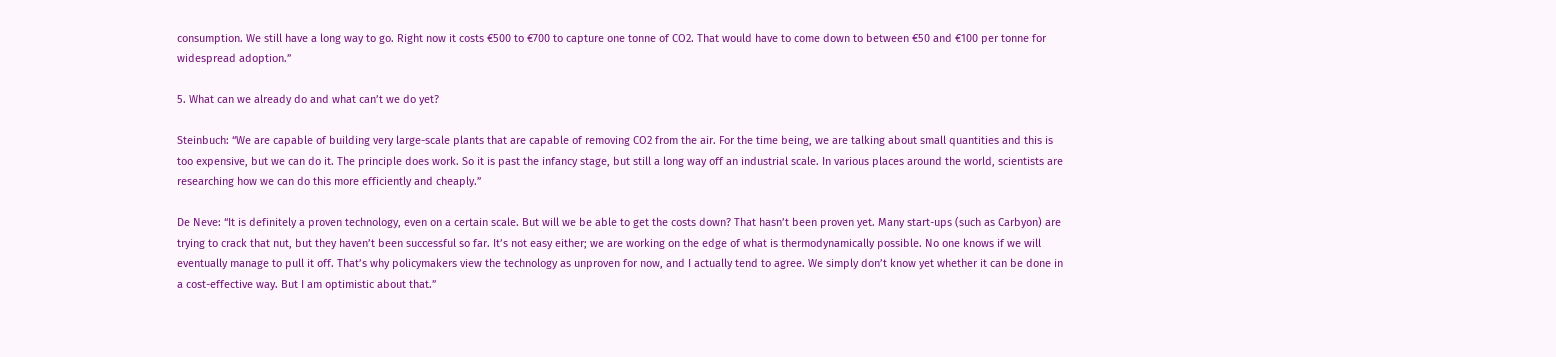consumption. We still have a long way to go. Right now it costs €500 to €700 to capture one tonne of CO2. That would have to come down to between €50 and €100 per tonne for widespread adoption.”

5. What can we already do and what can’t we do yet?

Steinbuch: “We are capable of building very large-scale plants that are capable of removing CO2 from the air. For the time being, we are talking about small quantities and this is too expensive, but we can do it. The principle does work. So it is past the infancy stage, but still a long way off an industrial scale. In various places around the world, scientists are researching how we can do this more efficiently and cheaply.”

De Neve: “It is definitely a proven technology, even on a certain scale. But will we be able to get the costs down? That hasn’t been proven yet. Many start-ups (such as Carbyon) are trying to crack that nut, but they haven’t been successful so far. It’s not easy either; we are working on the edge of what is thermodynamically possible. No one knows if we will eventually manage to pull it off. That’s why policymakers view the technology as unproven for now, and I actually tend to agree. We simply don’t know yet whether it can be done in a cost-effective way. But I am optimistic about that.”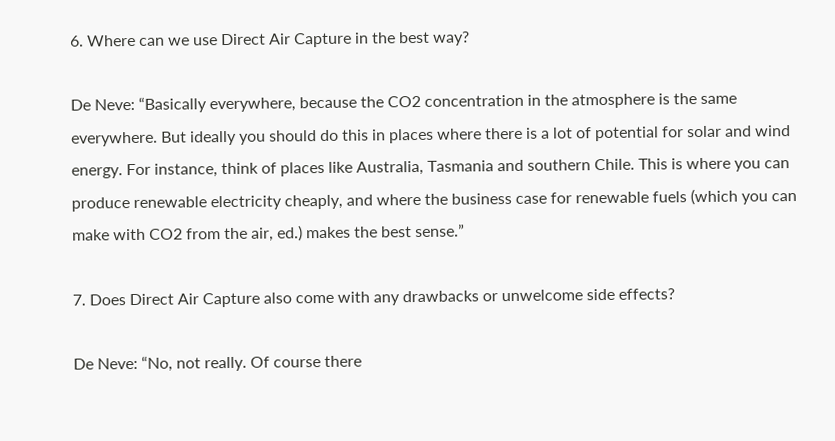6. Where can we use Direct Air Capture in the best way?

De Neve: “Basically everywhere, because the CO2 concentration in the atmosphere is the same everywhere. But ideally you should do this in places where there is a lot of potential for solar and wind energy. For instance, think of places like Australia, Tasmania and southern Chile. This is where you can produce renewable electricity cheaply, and where the business case for renewable fuels (which you can make with CO2 from the air, ed.) makes the best sense.”

7. Does Direct Air Capture also come with any drawbacks or unwelcome side effects?

De Neve: “No, not really. Of course there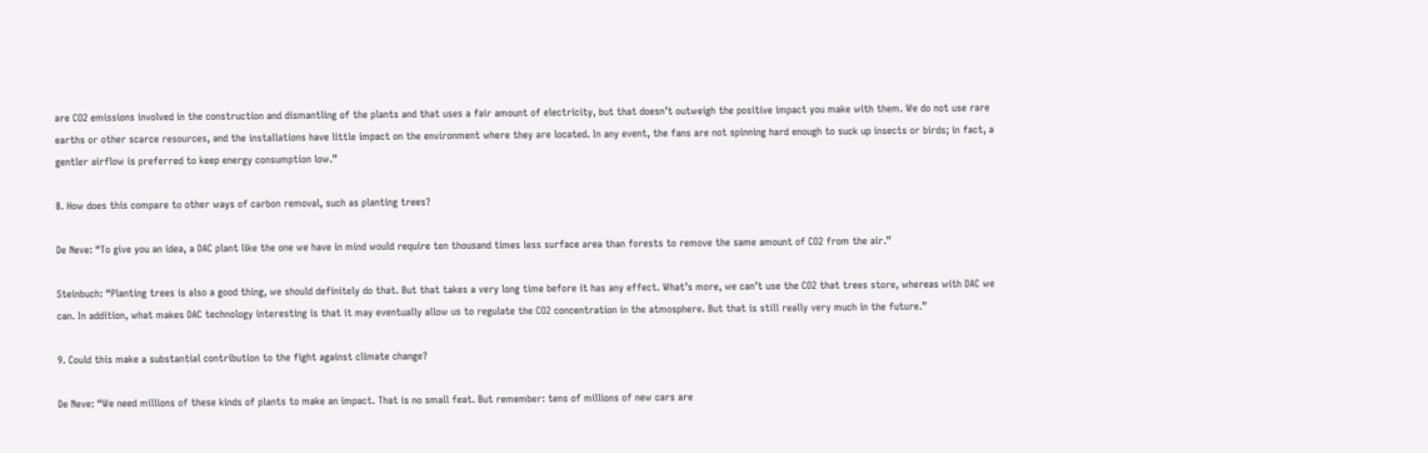are CO2 emissions involved in the construction and dismantling of the plants and that uses a fair amount of electricity, but that doesn’t outweigh the positive impact you make with them. We do not use rare earths or other scarce resources, and the installations have little impact on the environment where they are located. In any event, the fans are not spinning hard enough to suck up insects or birds; in fact, a gentler airflow is preferred to keep energy consumption low.”

8. How does this compare to other ways of carbon removal, such as planting trees?

De Neve: “To give you an idea, a DAC plant like the one we have in mind would require ten thousand times less surface area than forests to remove the same amount of CO2 from the air.”

Steinbuch: “Planting trees is also a good thing, we should definitely do that. But that takes a very long time before it has any effect. What’s more, we can’t use the CO2 that trees store, whereas with DAC we can. In addition, what makes DAC technology interesting is that it may eventually allow us to regulate the CO2 concentration in the atmosphere. But that is still really very much in the future.”

9. Could this make a substantial contribution to the fight against climate change?

De Neve: “We need millions of these kinds of plants to make an impact. That is no small feat. But remember: tens of millions of new cars are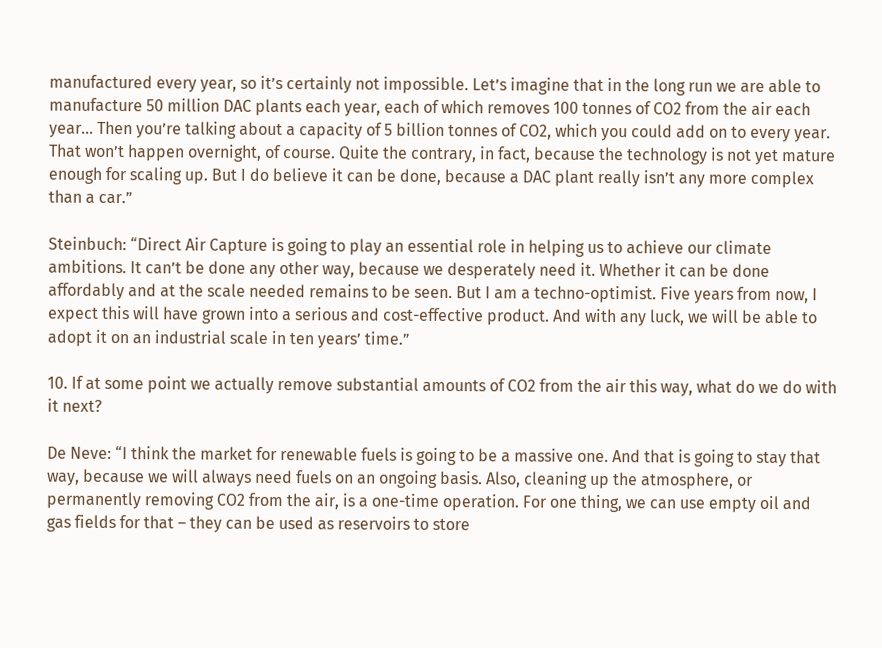manufactured every year, so it’s certainly not impossible. Let’s imagine that in the long run we are able to manufacture 50 million DAC plants each year, each of which removes 100 tonnes of CO2 from the air each year… Then you’re talking about a capacity of 5 billion tonnes of CO2, which you could add on to every year. That won’t happen overnight, of course. Quite the contrary, in fact, because the technology is not yet mature enough for scaling up. But I do believe it can be done, because a DAC plant really isn’t any more complex than a car.”

Steinbuch: “Direct Air Capture is going to play an essential role in helping us to achieve our climate ambitions. It can’t be done any other way, because we desperately need it. Whether it can be done affordably and at the scale needed remains to be seen. But I am a techno-optimist. Five years from now, I expect this will have grown into a serious and cost-effective product. And with any luck, we will be able to adopt it on an industrial scale in ten years’ time.”

10. If at some point we actually remove substantial amounts of CO2 from the air this way, what do we do with it next?

De Neve: “I think the market for renewable fuels is going to be a massive one. And that is going to stay that way, because we will always need fuels on an ongoing basis. Also, cleaning up the atmosphere, or permanently removing CO2 from the air, is a one-time operation. For one thing, we can use empty oil and gas fields for that – they can be used as reservoirs to store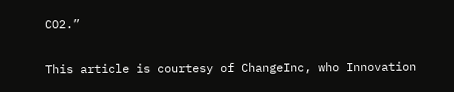CO2.”

This article is courtesy of ChangeInc, who Innovation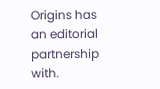Origins has an editorial partnership with.